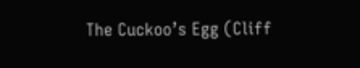The Cuckoo’s Egg (Cliff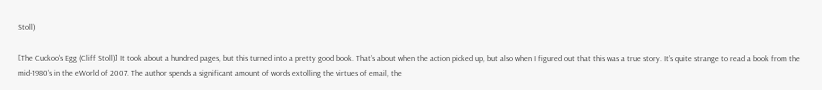Stoll)

[The Cuckoo's Egg (Cliff Stoll)] It took about a hundred pages, but this turned into a pretty good book. That’s about when the action picked up, but also when I figured out that this was a true story. It’s quite strange to read a book from the mid-1980’s in the eWorld of 2007. The author spends a significant amount of words extolling the virtues of email, the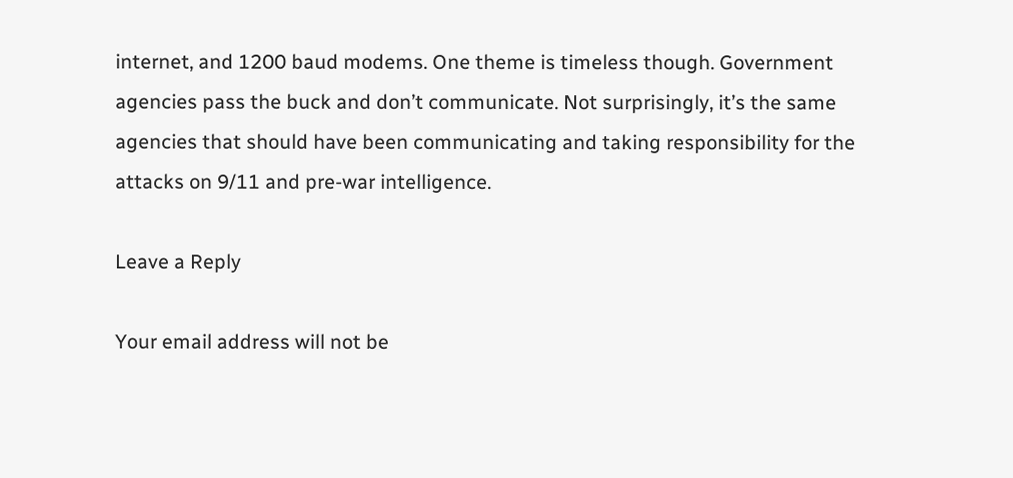internet, and 1200 baud modems. One theme is timeless though. Government agencies pass the buck and don’t communicate. Not surprisingly, it’s the same agencies that should have been communicating and taking responsibility for the attacks on 9/11 and pre-war intelligence.

Leave a Reply

Your email address will not be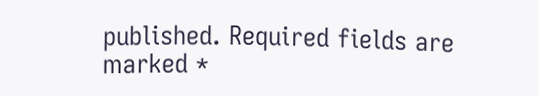published. Required fields are marked *